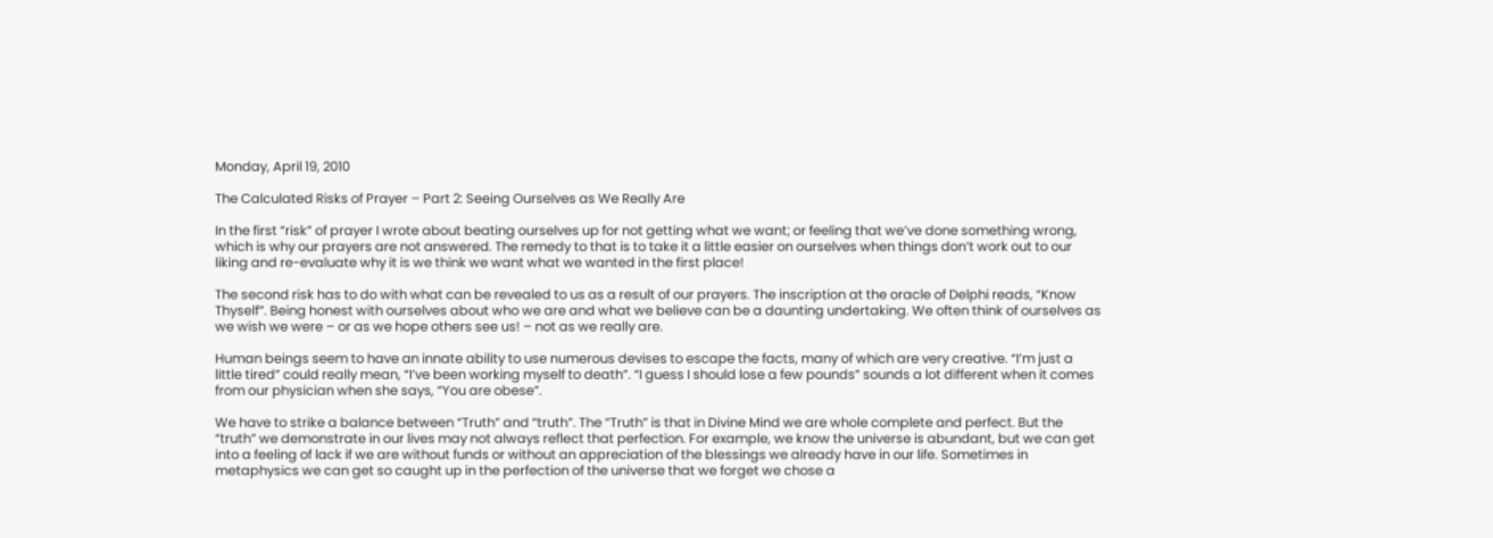Monday, April 19, 2010

The Calculated Risks of Prayer – Part 2: Seeing Ourselves as We Really Are

In the first “risk” of prayer I wrote about beating ourselves up for not getting what we want; or feeling that we’ve done something wrong, which is why our prayers are not answered. The remedy to that is to take it a little easier on ourselves when things don’t work out to our liking and re-evaluate why it is we think we want what we wanted in the first place!

The second risk has to do with what can be revealed to us as a result of our prayers. The inscription at the oracle of Delphi reads, “Know Thyself”. Being honest with ourselves about who we are and what we believe can be a daunting undertaking. We often think of ourselves as we wish we were – or as we hope others see us! – not as we really are.

Human beings seem to have an innate ability to use numerous devises to escape the facts, many of which are very creative. “I’m just a little tired” could really mean, “I’ve been working myself to death”. “I guess I should lose a few pounds” sounds a lot different when it comes from our physician when she says, “You are obese”.

We have to strike a balance between “Truth” and “truth”. The “Truth” is that in Divine Mind we are whole complete and perfect. But the “truth” we demonstrate in our lives may not always reflect that perfection. For example, we know the universe is abundant, but we can get into a feeling of lack if we are without funds or without an appreciation of the blessings we already have in our life. Sometimes in metaphysics we can get so caught up in the perfection of the universe that we forget we chose a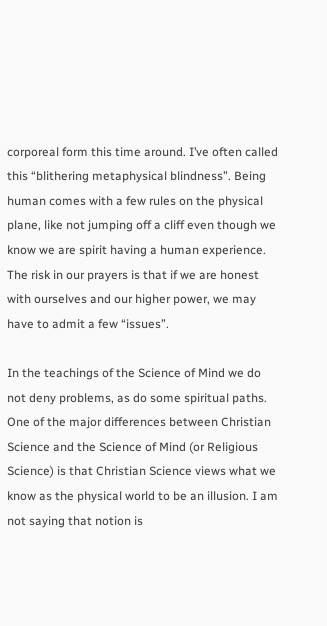corporeal form this time around. I’ve often called this “blithering metaphysical blindness”. Being human comes with a few rules on the physical plane, like not jumping off a cliff even though we know we are spirit having a human experience. The risk in our prayers is that if we are honest with ourselves and our higher power, we may have to admit a few “issues”.

In the teachings of the Science of Mind we do not deny problems, as do some spiritual paths. One of the major differences between Christian Science and the Science of Mind (or Religious Science) is that Christian Science views what we know as the physical world to be an illusion. I am not saying that notion is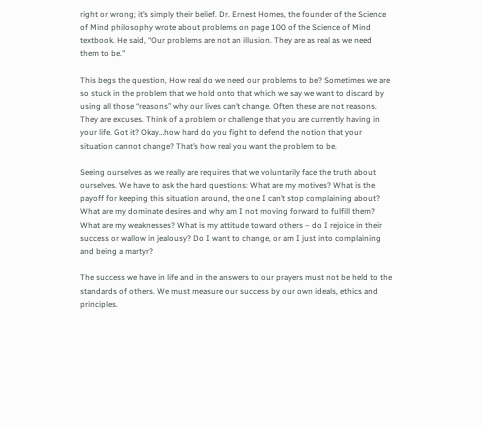right or wrong; it’s simply their belief. Dr. Ernest Homes, the founder of the Science of Mind philosophy wrote about problems on page 100 of the Science of Mind textbook. He said, “Our problems are not an illusion. They are as real as we need them to be."

This begs the question, How real do we need our problems to be? Sometimes we are so stuck in the problem that we hold onto that which we say we want to discard by using all those “reasons” why our lives can’t change. Often these are not reasons. They are excuses. Think of a problem or challenge that you are currently having in your life. Got it? Okay…how hard do you fight to defend the notion that your situation cannot change? That’s how real you want the problem to be.

Seeing ourselves as we really are requires that we voluntarily face the truth about ourselves. We have to ask the hard questions: What are my motives? What is the payoff for keeping this situation around, the one I can’t stop complaining about? What are my dominate desires and why am I not moving forward to fulfill them? What are my weaknesses? What is my attitude toward others – do I rejoice in their success or wallow in jealousy? Do I want to change, or am I just into complaining and being a martyr?

The success we have in life and in the answers to our prayers must not be held to the standards of others. We must measure our success by our own ideals, ethics and principles.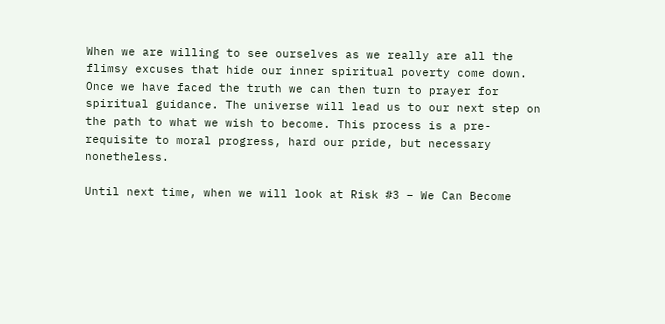When we are willing to see ourselves as we really are all the flimsy excuses that hide our inner spiritual poverty come down. Once we have faced the truth we can then turn to prayer for spiritual guidance. The universe will lead us to our next step on the path to what we wish to become. This process is a pre-requisite to moral progress, hard our pride, but necessary nonetheless.

Until next time, when we will look at Risk #3 – We Can Become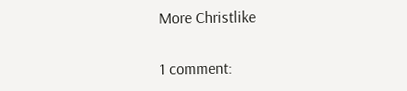More Christlike

1 comment: